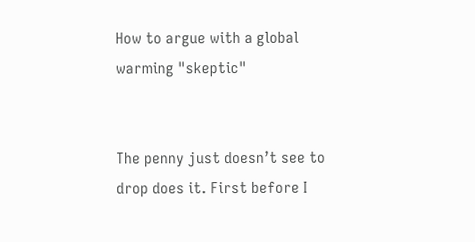How to argue with a global warming "skeptic"


The penny just doesn’t see to drop does it. First before I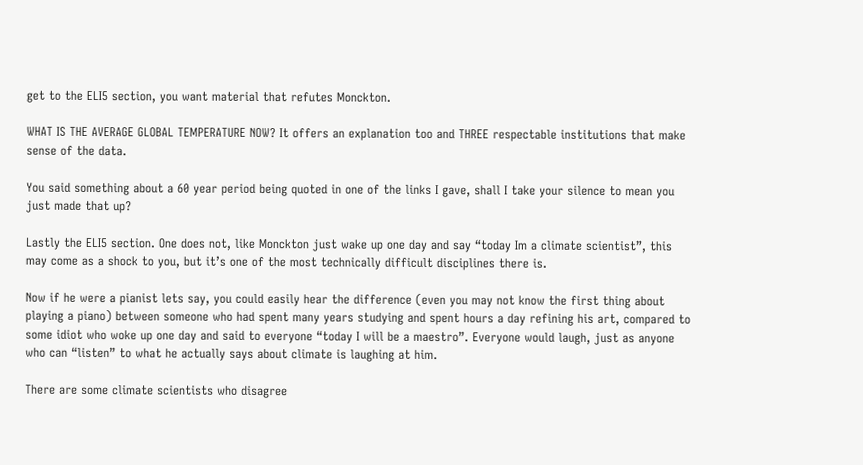get to the ELI5 section, you want material that refutes Monckton.

WHAT IS THE AVERAGE GLOBAL TEMPERATURE NOW? It offers an explanation too and THREE respectable institutions that make sense of the data.

You said something about a 60 year period being quoted in one of the links I gave, shall I take your silence to mean you just made that up?

Lastly the ELI5 section. One does not, like Monckton just wake up one day and say “today Im a climate scientist”, this may come as a shock to you, but it’s one of the most technically difficult disciplines there is.

Now if he were a pianist lets say, you could easily hear the difference (even you may not know the first thing about playing a piano) between someone who had spent many years studying and spent hours a day refining his art, compared to some idiot who woke up one day and said to everyone “today I will be a maestro”. Everyone would laugh, just as anyone who can “listen” to what he actually says about climate is laughing at him.

There are some climate scientists who disagree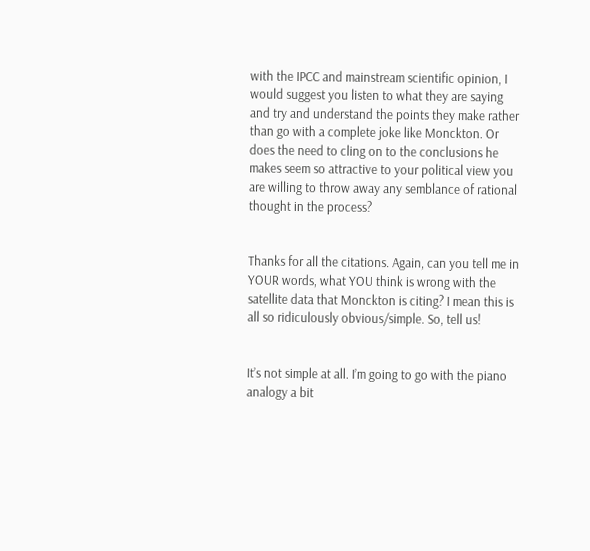with the IPCC and mainstream scientific opinion, I would suggest you listen to what they are saying and try and understand the points they make rather than go with a complete joke like Monckton. Or does the need to cling on to the conclusions he makes seem so attractive to your political view you are willing to throw away any semblance of rational thought in the process?


Thanks for all the citations. Again, can you tell me in YOUR words, what YOU think is wrong with the satellite data that Monckton is citing? I mean this is all so ridiculously obvious/simple. So, tell us!


It’s not simple at all. I’m going to go with the piano analogy a bit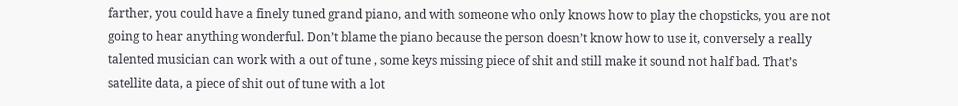farther, you could have a finely tuned grand piano, and with someone who only knows how to play the chopsticks, you are not going to hear anything wonderful. Don’t blame the piano because the person doesn’t know how to use it, conversely a really talented musician can work with a out of tune , some keys missing piece of shit and still make it sound not half bad. That’s satellite data, a piece of shit out of tune with a lot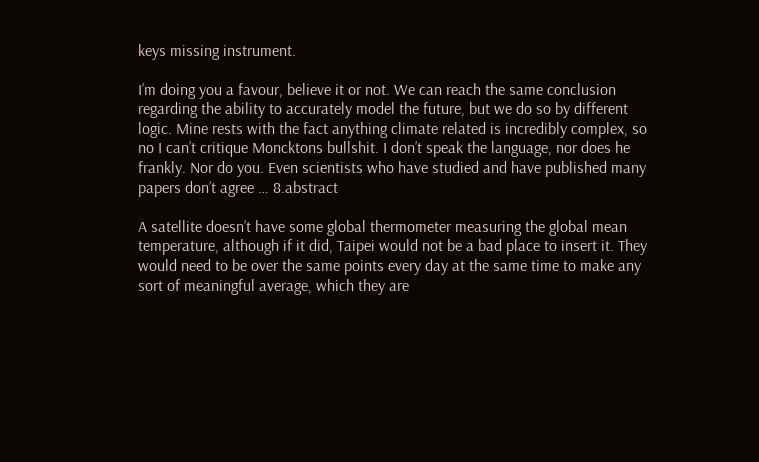keys missing instrument.

I’m doing you a favour, believe it or not. We can reach the same conclusion regarding the ability to accurately model the future, but we do so by different logic. Mine rests with the fact anything climate related is incredibly complex, so no I can’t critique Moncktons bullshit. I don’t speak the language, nor does he frankly. Nor do you. Even scientists who have studied and have published many papers don’t agree … 8.abstract

A satellite doesn’t have some global thermometer measuring the global mean temperature, although if it did, Taipei would not be a bad place to insert it. They would need to be over the same points every day at the same time to make any sort of meaningful average, which they are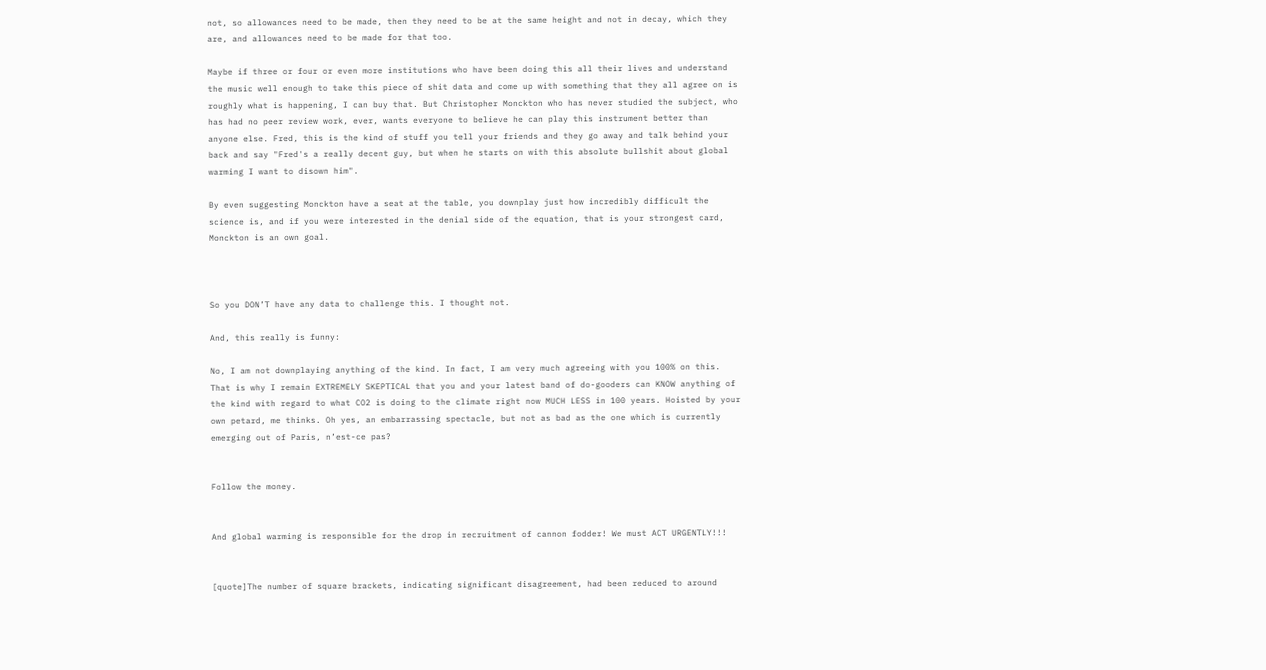not, so allowances need to be made, then they need to be at the same height and not in decay, which they are, and allowances need to be made for that too.

Maybe if three or four or even more institutions who have been doing this all their lives and understand the music well enough to take this piece of shit data and come up with something that they all agree on is roughly what is happening, I can buy that. But Christopher Monckton who has never studied the subject, who has had no peer review work, ever, wants everyone to believe he can play this instrument better than anyone else. Fred, this is the kind of stuff you tell your friends and they go away and talk behind your back and say "Fred's a really decent guy, but when he starts on with this absolute bullshit about global warming I want to disown him".

By even suggesting Monckton have a seat at the table, you downplay just how incredibly difficult the science is, and if you were interested in the denial side of the equation, that is your strongest card, Monckton is an own goal.



So you DON’T have any data to challenge this. I thought not.

And, this really is funny:

No, I am not downplaying anything of the kind. In fact, I am very much agreeing with you 100% on this. That is why I remain EXTREMELY SKEPTICAL that you and your latest band of do-gooders can KNOW anything of the kind with regard to what CO2 is doing to the climate right now MUCH LESS in 100 years. Hoisted by your own petard, me thinks. Oh yes, an embarrassing spectacle, but not as bad as the one which is currently emerging out of Paris, n’est-ce pas?


Follow the money.


And global warming is responsible for the drop in recruitment of cannon fodder! We must ACT URGENTLY!!!


[quote]The number of square brackets, indicating significant disagreement, had been reduced to around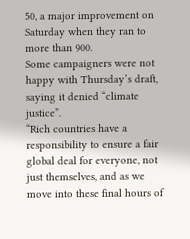50, a major improvement on Saturday when they ran to more than 900.
Some campaigners were not happy with Thursday’s draft, saying it denied “climate justice”.
“Rich countries have a responsibility to ensure a fair global deal for everyone, not just themselves, and as we move into these final hours of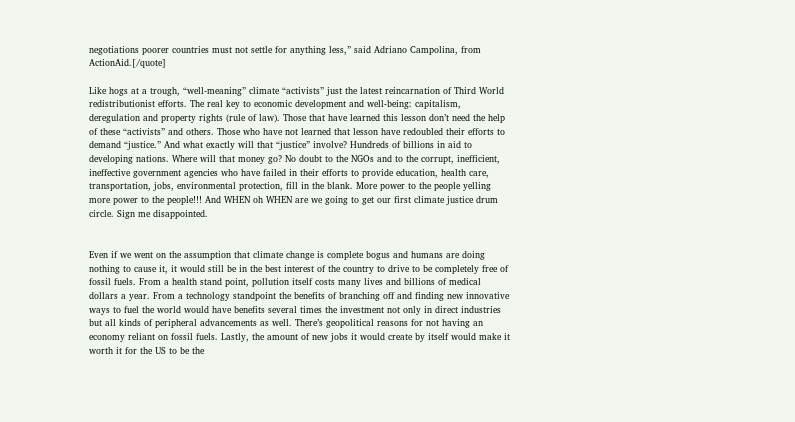negotiations poorer countries must not settle for anything less,” said Adriano Campolina, from ActionAid.[/quote]

Like hogs at a trough, “well-meaning” climate “activists” just the latest reincarnation of Third World redistributionist efforts. The real key to economic development and well-being: capitalism, deregulation and property rights (rule of law). Those that have learned this lesson don’t need the help of these “activists” and others. Those who have not learned that lesson have redoubled their efforts to demand “justice.” And what exactly will that “justice” involve? Hundreds of billions in aid to developing nations. Where will that money go? No doubt to the NGOs and to the corrupt, inefficient, ineffective government agencies who have failed in their efforts to provide education, health care, transportation, jobs, environmental protection, fill in the blank. More power to the people yelling more power to the people!!! And WHEN oh WHEN are we going to get our first climate justice drum circle. Sign me disappointed.


Even if we went on the assumption that climate change is complete bogus and humans are doing nothing to cause it, it would still be in the best interest of the country to drive to be completely free of fossil fuels. From a health stand point, pollution itself costs many lives and billions of medical dollars a year. From a technology standpoint the benefits of branching off and finding new innovative ways to fuel the world would have benefits several times the investment not only in direct industries but all kinds of peripheral advancements as well. There’s geopolitical reasons for not having an economy reliant on fossil fuels. Lastly, the amount of new jobs it would create by itself would make it worth it for the US to be the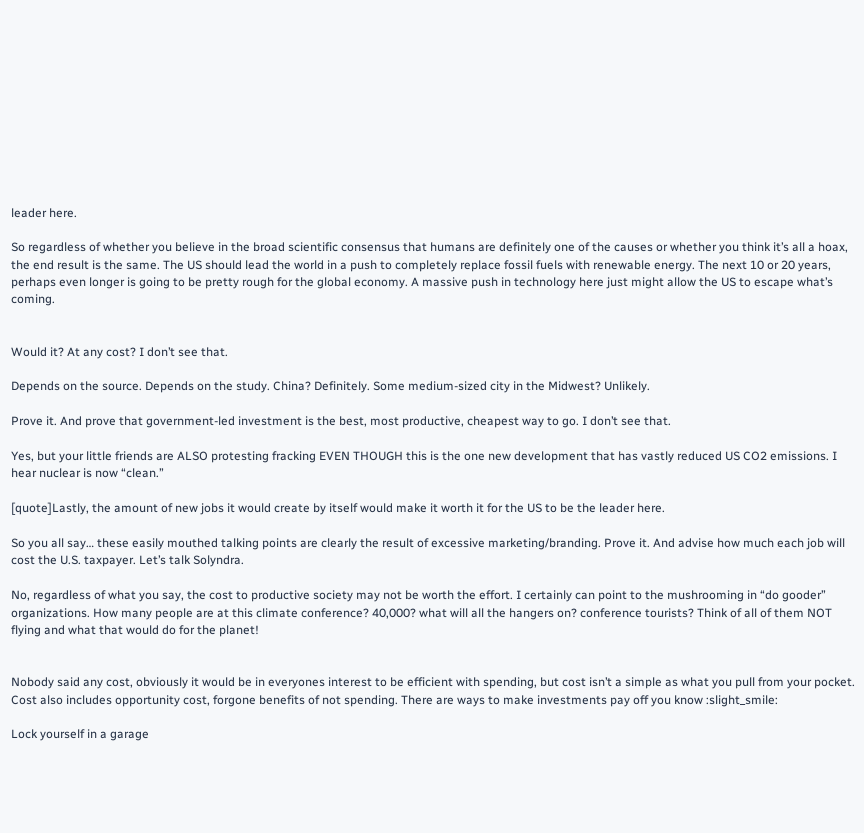leader here.

So regardless of whether you believe in the broad scientific consensus that humans are definitely one of the causes or whether you think it’s all a hoax, the end result is the same. The US should lead the world in a push to completely replace fossil fuels with renewable energy. The next 10 or 20 years, perhaps even longer is going to be pretty rough for the global economy. A massive push in technology here just might allow the US to escape what’s coming.


Would it? At any cost? I don’t see that.

Depends on the source. Depends on the study. China? Definitely. Some medium-sized city in the Midwest? Unlikely.

Prove it. And prove that government-led investment is the best, most productive, cheapest way to go. I don’t see that.

Yes, but your little friends are ALSO protesting fracking EVEN THOUGH this is the one new development that has vastly reduced US CO2 emissions. I hear nuclear is now “clean.”

[quote]Lastly, the amount of new jobs it would create by itself would make it worth it for the US to be the leader here.

So you all say… these easily mouthed talking points are clearly the result of excessive marketing/branding. Prove it. And advise how much each job will cost the U.S. taxpayer. Let’s talk Solyndra.

No, regardless of what you say, the cost to productive society may not be worth the effort. I certainly can point to the mushrooming in “do gooder” organizations. How many people are at this climate conference? 40,000? what will all the hangers on? conference tourists? Think of all of them NOT flying and what that would do for the planet!


Nobody said any cost, obviously it would be in everyones interest to be efficient with spending, but cost isn’t a simple as what you pull from your pocket. Cost also includes opportunity cost, forgone benefits of not spending. There are ways to make investments pay off you know :slight_smile:

Lock yourself in a garage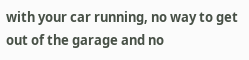with your car running, no way to get out of the garage and no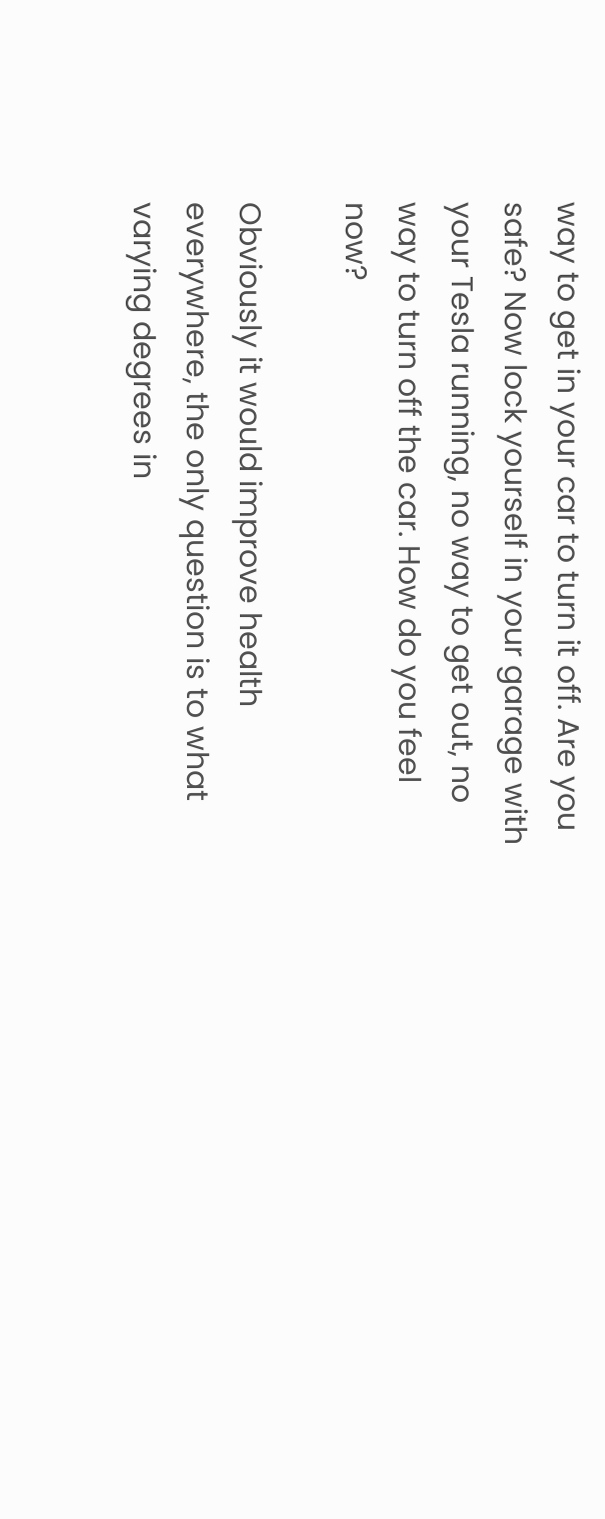way to get in your car to turn it off. Are you safe? Now lock yourself in your garage with your Tesla running, no way to get out, no way to turn off the car. How do you feel now?

Obviously it would improve health everywhere, the only question is to what varying degrees in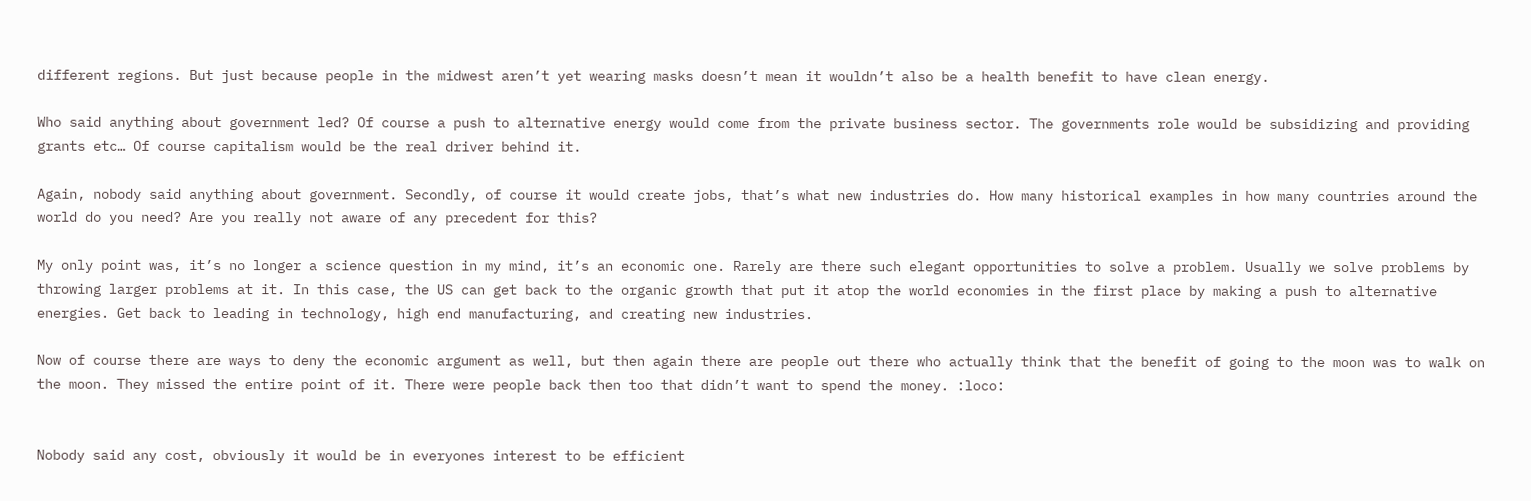different regions. But just because people in the midwest aren’t yet wearing masks doesn’t mean it wouldn’t also be a health benefit to have clean energy.

Who said anything about government led? Of course a push to alternative energy would come from the private business sector. The governments role would be subsidizing and providing grants etc… Of course capitalism would be the real driver behind it.

Again, nobody said anything about government. Secondly, of course it would create jobs, that’s what new industries do. How many historical examples in how many countries around the world do you need? Are you really not aware of any precedent for this?

My only point was, it’s no longer a science question in my mind, it’s an economic one. Rarely are there such elegant opportunities to solve a problem. Usually we solve problems by throwing larger problems at it. In this case, the US can get back to the organic growth that put it atop the world economies in the first place by making a push to alternative energies. Get back to leading in technology, high end manufacturing, and creating new industries.

Now of course there are ways to deny the economic argument as well, but then again there are people out there who actually think that the benefit of going to the moon was to walk on the moon. They missed the entire point of it. There were people back then too that didn’t want to spend the money. :loco:


Nobody said any cost, obviously it would be in everyones interest to be efficient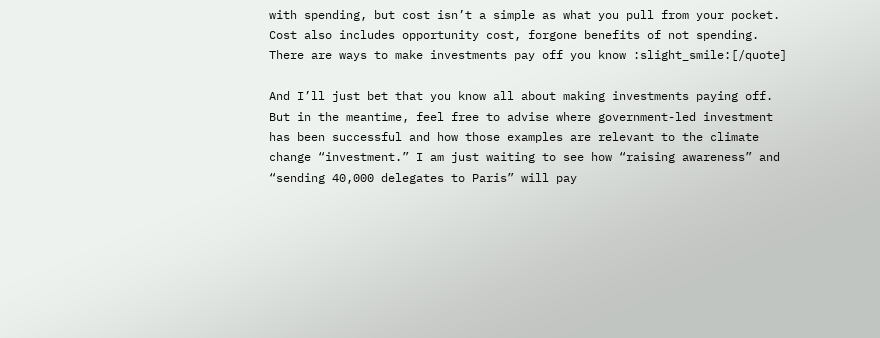with spending, but cost isn’t a simple as what you pull from your pocket. Cost also includes opportunity cost, forgone benefits of not spending. There are ways to make investments pay off you know :slight_smile:[/quote]

And I’ll just bet that you know all about making investments paying off. But in the meantime, feel free to advise where government-led investment has been successful and how those examples are relevant to the climate change “investment.” I am just waiting to see how “raising awareness” and “sending 40,000 delegates to Paris” will pay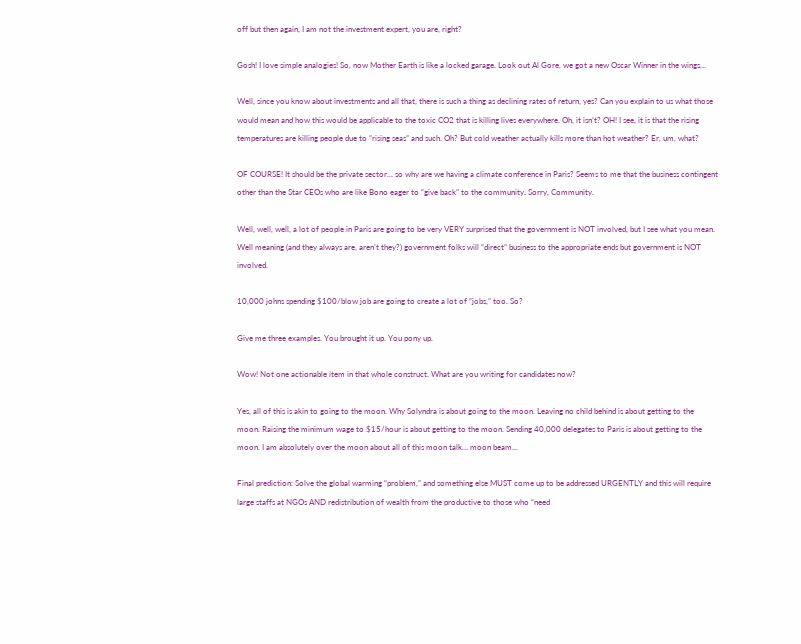off but then again, I am not the investment expert, you are, right?

Gosh! I love simple analogies! So, now Mother Earth is like a locked garage. Look out Al Gore, we got a new Oscar Winner in the wings…

Well, since you know about investments and all that, there is such a thing as declining rates of return, yes? Can you explain to us what those would mean and how this would be applicable to the toxic CO2 that is killing lives everywhere. Oh, it isn’t? OH! I see, it is that the rising temperatures are killing people due to “rising seas” and such. Oh? But cold weather actually kills more than hot weather? Er, um, what?

OF COURSE! It should be the private sector… so why are we having a climate conference in Paris? Seems to me that the business contingent other than the Star CEOs who are like Bono eager to “give back” to the community. Sorry, Community.

Well, well, well, a lot of people in Paris are going to be very VERY surprised that the government is NOT involved, but I see what you mean. Well meaning (and they always are, aren’t they?) government folks will “direct” business to the appropriate ends but government is NOT involved.

10,000 johns spending $100/blow job are going to create a lot of “jobs,” too. So?

Give me three examples. You brought it up. You pony up.

Wow! Not one actionable item in that whole construct. What are you writing for candidates now?

Yes, all of this is akin to going to the moon. Why Solyndra is about going to the moon. Leaving no child behind is about getting to the moon. Raising the minimum wage to $15/hour is about getting to the moon. Sending 40,000 delegates to Paris is about getting to the moon. I am absolutely over the moon about all of this moon talk… moon beam…

Final prediction: Solve the global warming “problem,” and something else MUST come up to be addressed URGENTLY and this will require large staffs at NGOs AND redistribution of wealth from the productive to those who “need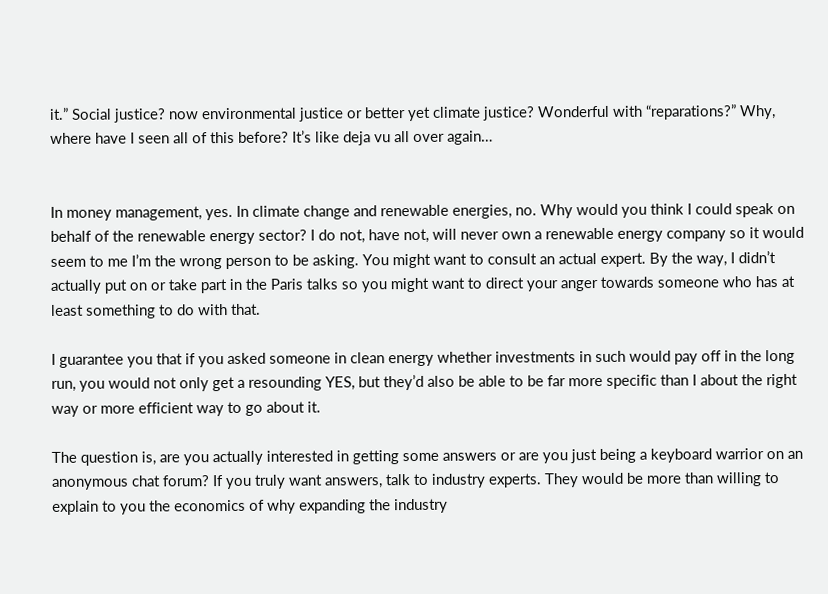it.” Social justice? now environmental justice or better yet climate justice? Wonderful with “reparations?” Why, where have I seen all of this before? It’s like deja vu all over again…


In money management, yes. In climate change and renewable energies, no. Why would you think I could speak on behalf of the renewable energy sector? I do not, have not, will never own a renewable energy company so it would seem to me I’m the wrong person to be asking. You might want to consult an actual expert. By the way, I didn’t actually put on or take part in the Paris talks so you might want to direct your anger towards someone who has at least something to do with that.

I guarantee you that if you asked someone in clean energy whether investments in such would pay off in the long run, you would not only get a resounding YES, but they’d also be able to be far more specific than I about the right way or more efficient way to go about it.

The question is, are you actually interested in getting some answers or are you just being a keyboard warrior on an anonymous chat forum? If you truly want answers, talk to industry experts. They would be more than willing to explain to you the economics of why expanding the industry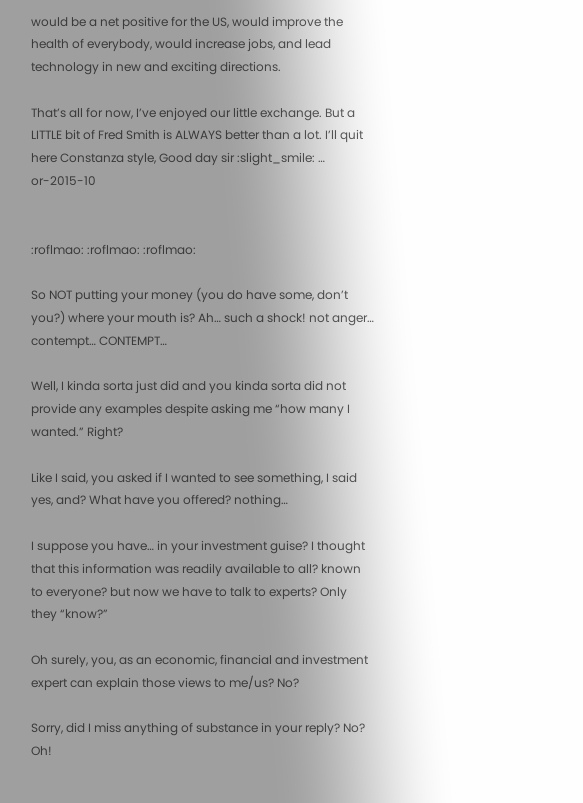would be a net positive for the US, would improve the health of everybody, would increase jobs, and lead technology in new and exciting directions.

That’s all for now, I’ve enjoyed our little exchange. But a LITTLE bit of Fred Smith is ALWAYS better than a lot. I’ll quit here Constanza style, Good day sir :slight_smile: … or-2015-10


:roflmao: :roflmao: :roflmao:

So NOT putting your money (you do have some, don’t you?) where your mouth is? Ah… such a shock! not anger… contempt… CONTEMPT…

Well, I kinda sorta just did and you kinda sorta did not provide any examples despite asking me “how many I wanted.” Right?

Like I said, you asked if I wanted to see something, I said yes, and? What have you offered? nothing…

I suppose you have… in your investment guise? I thought that this information was readily available to all? known to everyone? but now we have to talk to experts? Only they “know?”

Oh surely, you, as an economic, financial and investment expert can explain those views to me/us? No?

Sorry, did I miss anything of substance in your reply? No? Oh!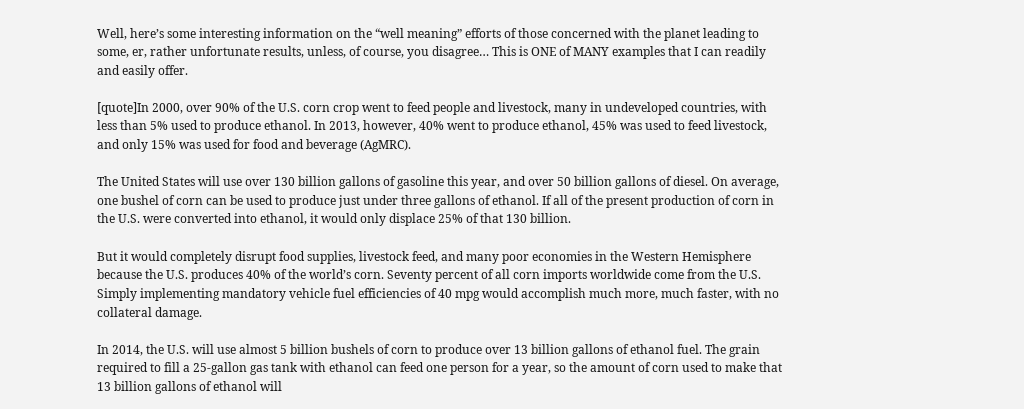Well, here’s some interesting information on the “well meaning” efforts of those concerned with the planet leading to some, er, rather unfortunate results, unless, of course, you disagree… This is ONE of MANY examples that I can readily and easily offer.

[quote]In 2000, over 90% of the U.S. corn crop went to feed people and livestock, many in undeveloped countries, with less than 5% used to produce ethanol. In 2013, however, 40% went to produce ethanol, 45% was used to feed livestock, and only 15% was used for food and beverage (AgMRC).

The United States will use over 130 billion gallons of gasoline this year, and over 50 billion gallons of diesel. On average, one bushel of corn can be used to produce just under three gallons of ethanol. If all of the present production of corn in the U.S. were converted into ethanol, it would only displace 25% of that 130 billion.

But it would completely disrupt food supplies, livestock feed, and many poor economies in the Western Hemisphere because the U.S. produces 40% of the world’s corn. Seventy percent of all corn imports worldwide come from the U.S. Simply implementing mandatory vehicle fuel efficiencies of 40 mpg would accomplish much more, much faster, with no collateral damage.

In 2014, the U.S. will use almost 5 billion bushels of corn to produce over 13 billion gallons of ethanol fuel. The grain required to fill a 25-gallon gas tank with ethanol can feed one person for a year, so the amount of corn used to make that 13 billion gallons of ethanol will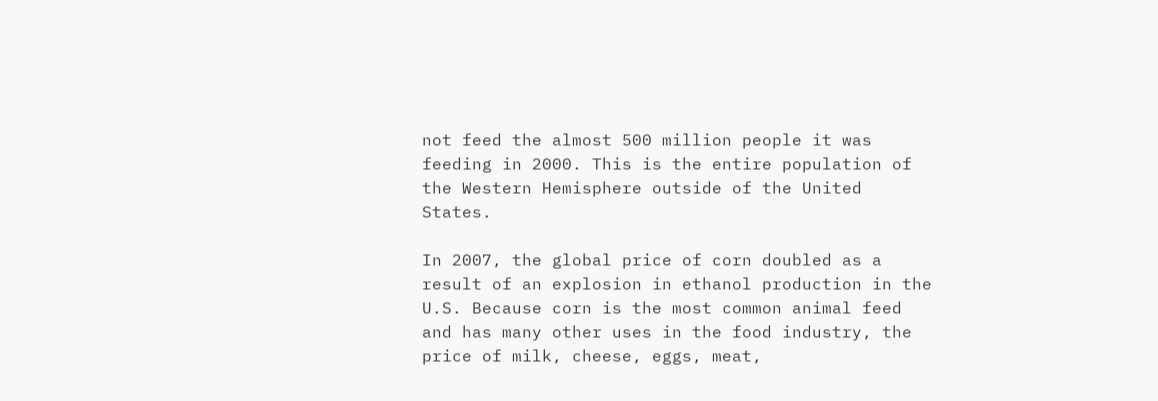not feed the almost 500 million people it was feeding in 2000. This is the entire population of the Western Hemisphere outside of the United States.

In 2007, the global price of corn doubled as a result of an explosion in ethanol production in the U.S. Because corn is the most common animal feed and has many other uses in the food industry, the price of milk, cheese, eggs, meat,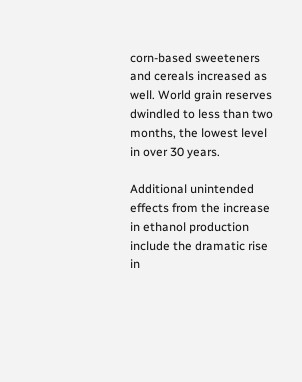corn-based sweeteners and cereals increased as well. World grain reserves dwindled to less than two months, the lowest level in over 30 years.

Additional unintended effects from the increase in ethanol production include the dramatic rise in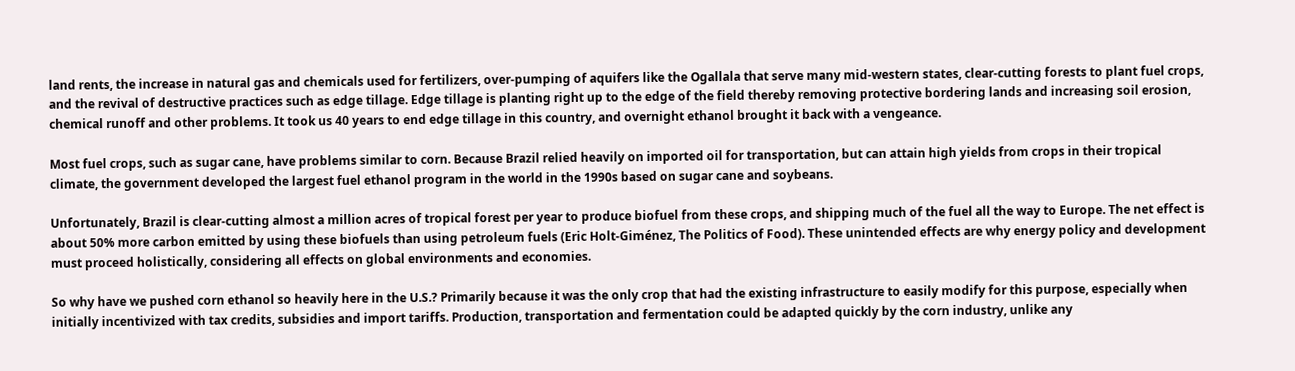land rents, the increase in natural gas and chemicals used for fertilizers, over-pumping of aquifers like the Ogallala that serve many mid-western states, clear-cutting forests to plant fuel crops, and the revival of destructive practices such as edge tillage. Edge tillage is planting right up to the edge of the field thereby removing protective bordering lands and increasing soil erosion, chemical runoff and other problems. It took us 40 years to end edge tillage in this country, and overnight ethanol brought it back with a vengeance.

Most fuel crops, such as sugar cane, have problems similar to corn. Because Brazil relied heavily on imported oil for transportation, but can attain high yields from crops in their tropical climate, the government developed the largest fuel ethanol program in the world in the 1990s based on sugar cane and soybeans.

Unfortunately, Brazil is clear-cutting almost a million acres of tropical forest per year to produce biofuel from these crops, and shipping much of the fuel all the way to Europe. The net effect is about 50% more carbon emitted by using these biofuels than using petroleum fuels (Eric Holt-Giménez, The Politics of Food). These unintended effects are why energy policy and development must proceed holistically, considering all effects on global environments and economies.

So why have we pushed corn ethanol so heavily here in the U.S.? Primarily because it was the only crop that had the existing infrastructure to easily modify for this purpose, especially when initially incentivized with tax credits, subsidies and import tariffs. Production, transportation and fermentation could be adapted quickly by the corn industry, unlike any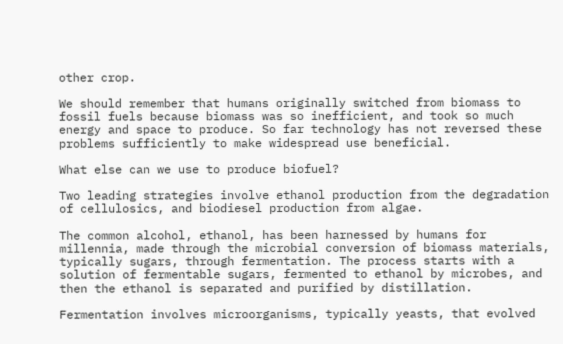other crop.

We should remember that humans originally switched from biomass to fossil fuels because biomass was so inefficient, and took so much energy and space to produce. So far technology has not reversed these problems sufficiently to make widespread use beneficial.

What else can we use to produce biofuel?

Two leading strategies involve ethanol production from the degradation of cellulosics, and biodiesel production from algae.

The common alcohol, ethanol, has been harnessed by humans for millennia, made through the microbial conversion of biomass materials, typically sugars, through fermentation. The process starts with a solution of fermentable sugars, fermented to ethanol by microbes, and then the ethanol is separated and purified by distillation.

Fermentation involves microorganisms, typically yeasts, that evolved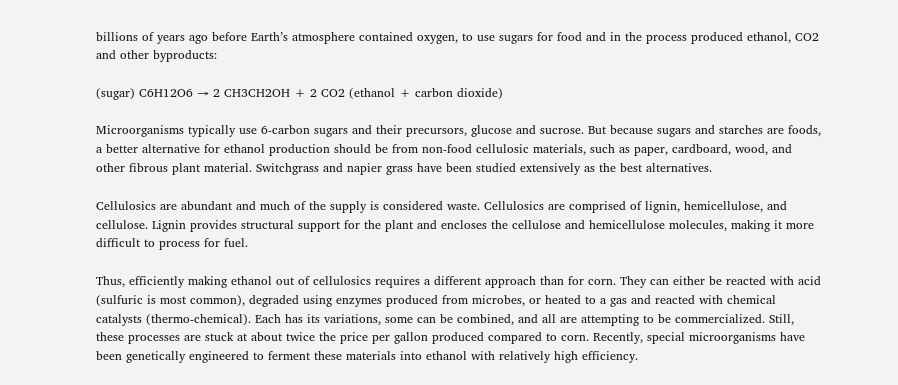billions of years ago before Earth’s atmosphere contained oxygen, to use sugars for food and in the process produced ethanol, CO2 and other byproducts:

(sugar) C6H12O6 → 2 CH3CH2OH + 2 CO2 (ethanol + carbon dioxide)

Microorganisms typically use 6-carbon sugars and their precursors, glucose and sucrose. But because sugars and starches are foods, a better alternative for ethanol production should be from non-food cellulosic materials, such as paper, cardboard, wood, and other fibrous plant material. Switchgrass and napier grass have been studied extensively as the best alternatives.

Cellulosics are abundant and much of the supply is considered waste. Cellulosics are comprised of lignin, hemicellulose, and cellulose. Lignin provides structural support for the plant and encloses the cellulose and hemicellulose molecules, making it more difficult to process for fuel.

Thus, efficiently making ethanol out of cellulosics requires a different approach than for corn. They can either be reacted with acid (sulfuric is most common), degraded using enzymes produced from microbes, or heated to a gas and reacted with chemical catalysts (thermo-chemical). Each has its variations, some can be combined, and all are attempting to be commercialized. Still, these processes are stuck at about twice the price per gallon produced compared to corn. Recently, special microorganisms have been genetically engineered to ferment these materials into ethanol with relatively high efficiency.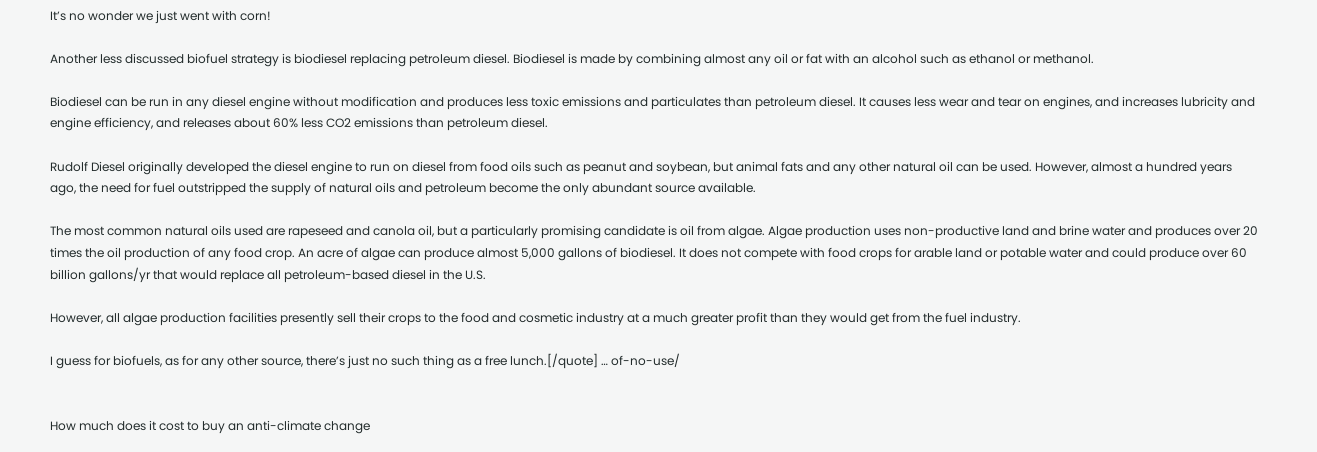It’s no wonder we just went with corn!

Another less discussed biofuel strategy is biodiesel replacing petroleum diesel. Biodiesel is made by combining almost any oil or fat with an alcohol such as ethanol or methanol.

Biodiesel can be run in any diesel engine without modification and produces less toxic emissions and particulates than petroleum diesel. It causes less wear and tear on engines, and increases lubricity and engine efficiency, and releases about 60% less CO2 emissions than petroleum diesel.

Rudolf Diesel originally developed the diesel engine to run on diesel from food oils such as peanut and soybean, but animal fats and any other natural oil can be used. However, almost a hundred years ago, the need for fuel outstripped the supply of natural oils and petroleum become the only abundant source available.

The most common natural oils used are rapeseed and canola oil, but a particularly promising candidate is oil from algae. Algae production uses non-productive land and brine water and produces over 20 times the oil production of any food crop. An acre of algae can produce almost 5,000 gallons of biodiesel. It does not compete with food crops for arable land or potable water and could produce over 60 billion gallons/yr that would replace all petroleum-based diesel in the U.S.

However, all algae production facilities presently sell their crops to the food and cosmetic industry at a much greater profit than they would get from the fuel industry.

I guess for biofuels, as for any other source, there’s just no such thing as a free lunch.[/quote] … of-no-use/


How much does it cost to buy an anti-climate change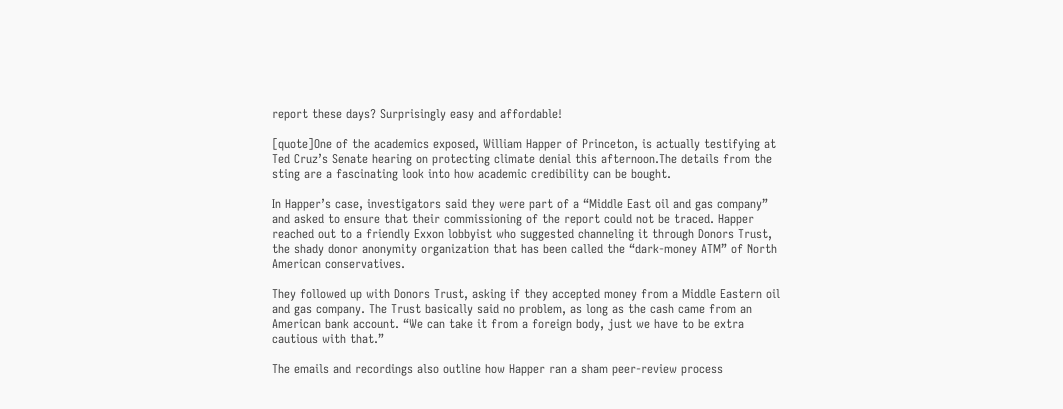report these days? Surprisingly easy and affordable!

[quote]One of the academics exposed, William Happer of Princeton, is actually testifying at Ted Cruz’s Senate hearing on protecting climate denial this afternoon.The details from the sting are a fascinating look into how academic credibility can be bought.

In Happer’s case, investigators said they were part of a “Middle East oil and gas company” and asked to ensure that their commissioning of the report could not be traced. Happer reached out to a friendly Exxon lobbyist who suggested channeling it through Donors Trust, the shady donor anonymity organization that has been called the “dark-money ATM” of North American conservatives.

They followed up with Donors Trust, asking if they accepted money from a Middle Eastern oil and gas company. The Trust basically said no problem, as long as the cash came from an American bank account. “We can take it from a foreign body, just we have to be extra cautious with that.”

The emails and recordings also outline how Happer ran a sham peer-review process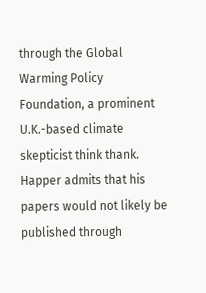through the Global Warming Policy Foundation, a prominent U.K.-based climate skepticist think thank. Happer admits that his papers would not likely be published through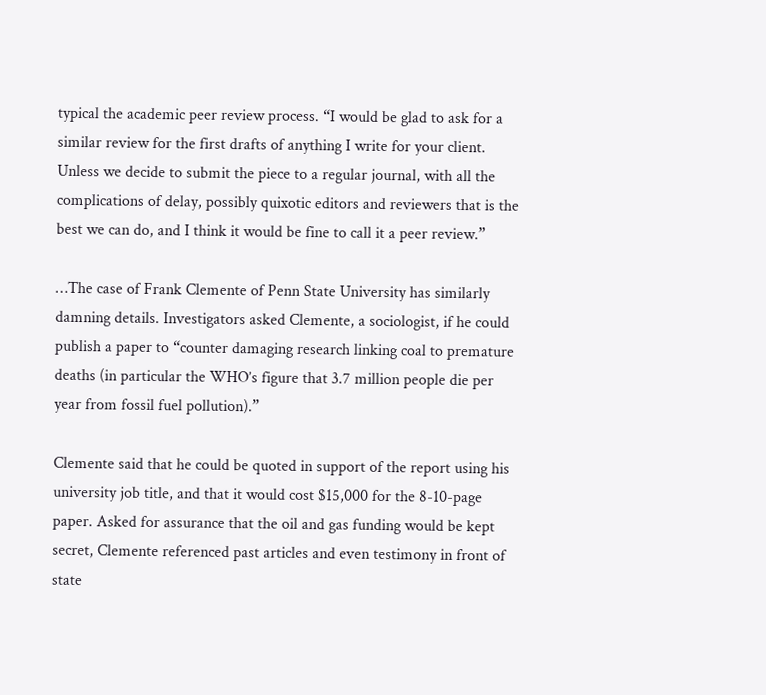typical the academic peer review process. “I would be glad to ask for a similar review for the first drafts of anything I write for your client. Unless we decide to submit the piece to a regular journal, with all the complications of delay, possibly quixotic editors and reviewers that is the best we can do, and I think it would be fine to call it a peer review.”

…The case of Frank Clemente of Penn State University has similarly damning details. Investigators asked Clemente, a sociologist, if he could publish a paper to “counter damaging research linking coal to premature deaths (in particular the WHO’s figure that 3.7 million people die per year from fossil fuel pollution).”

Clemente said that he could be quoted in support of the report using his university job title, and that it would cost $15,000 for the 8-10-page paper. Asked for assurance that the oil and gas funding would be kept secret, Clemente referenced past articles and even testimony in front of state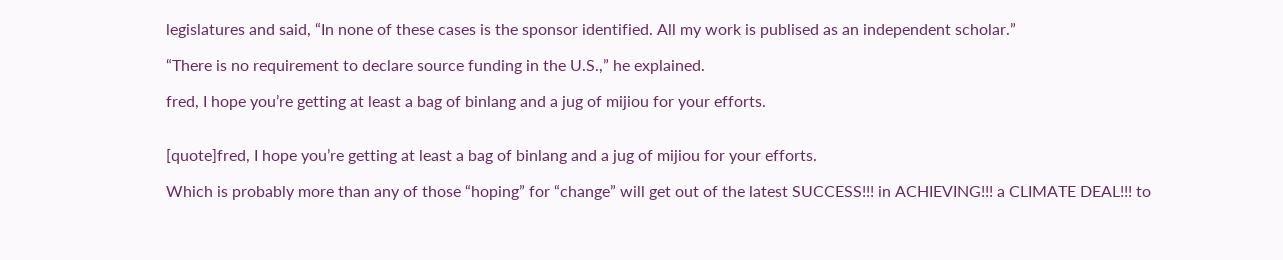legislatures and said, “In none of these cases is the sponsor identified. All my work is publised as an independent scholar.”

“There is no requirement to declare source funding in the U.S.,” he explained.

fred, I hope you’re getting at least a bag of binlang and a jug of mijiou for your efforts.


[quote]fred, I hope you’re getting at least a bag of binlang and a jug of mijiou for your efforts.

Which is probably more than any of those “hoping” for “change” will get out of the latest SUCCESS!!! in ACHIEVING!!! a CLIMATE DEAL!!! to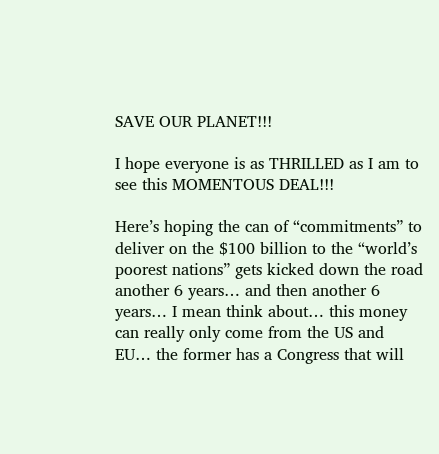SAVE OUR PLANET!!!

I hope everyone is as THRILLED as I am to see this MOMENTOUS DEAL!!!

Here’s hoping the can of “commitments” to deliver on the $100 billion to the “world’s poorest nations” gets kicked down the road another 6 years… and then another 6 years… I mean think about… this money can really only come from the US and EU… the former has a Congress that will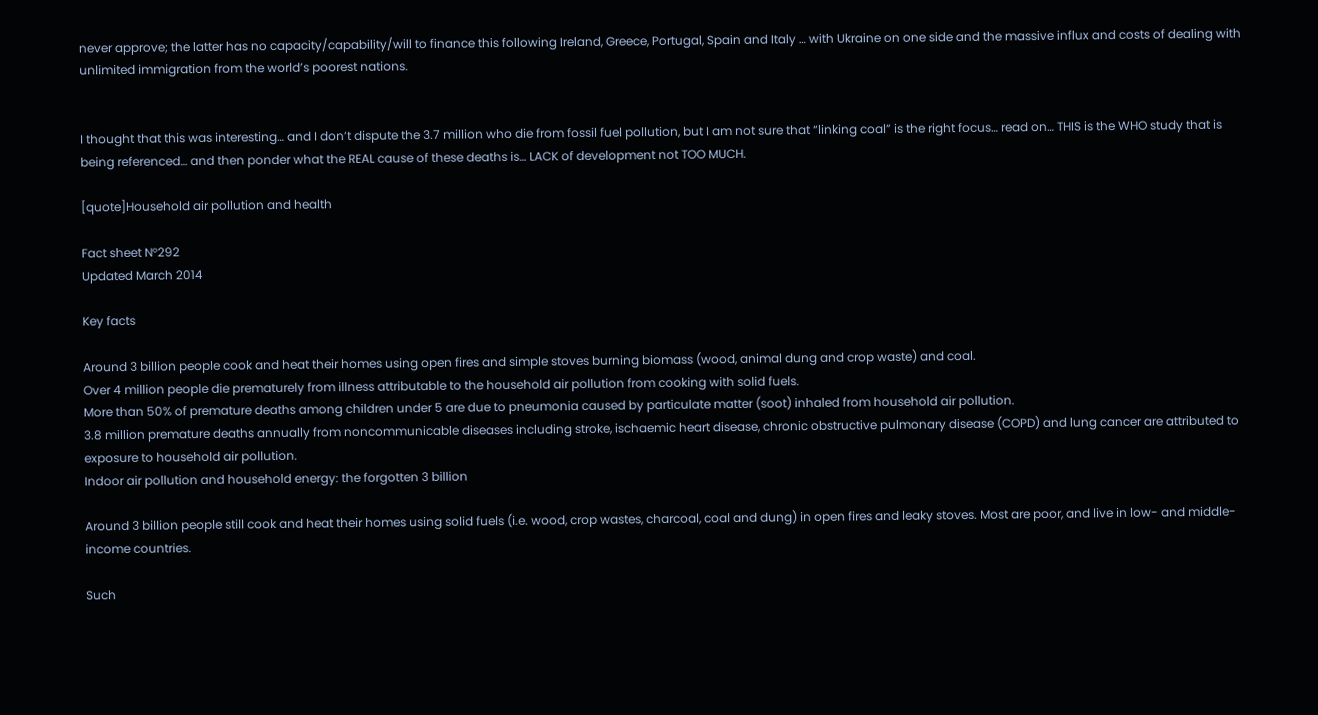never approve; the latter has no capacity/capability/will to finance this following Ireland, Greece, Portugal, Spain and Italy … with Ukraine on one side and the massive influx and costs of dealing with unlimited immigration from the world’s poorest nations.


I thought that this was interesting… and I don’t dispute the 3.7 million who die from fossil fuel pollution, but I am not sure that “linking coal” is the right focus… read on… THIS is the WHO study that is being referenced… and then ponder what the REAL cause of these deaths is… LACK of development not TOO MUCH.

[quote]Household air pollution and health

Fact sheet N°292
Updated March 2014

Key facts

Around 3 billion people cook and heat their homes using open fires and simple stoves burning biomass (wood, animal dung and crop waste) and coal.
Over 4 million people die prematurely from illness attributable to the household air pollution from cooking with solid fuels.
More than 50% of premature deaths among children under 5 are due to pneumonia caused by particulate matter (soot) inhaled from household air pollution.
3.8 million premature deaths annually from noncommunicable diseases including stroke, ischaemic heart disease, chronic obstructive pulmonary disease (COPD) and lung cancer are attributed to exposure to household air pollution.
Indoor air pollution and household energy: the forgotten 3 billion

Around 3 billion people still cook and heat their homes using solid fuels (i.e. wood, crop wastes, charcoal, coal and dung) in open fires and leaky stoves. Most are poor, and live in low- and middle-income countries.

Such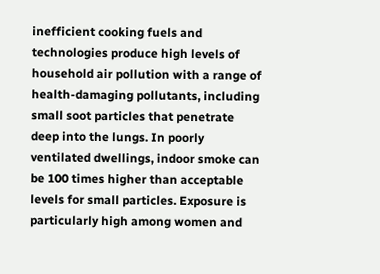inefficient cooking fuels and technologies produce high levels of household air pollution with a range of health-damaging pollutants, including small soot particles that penetrate deep into the lungs. In poorly ventilated dwellings, indoor smoke can be 100 times higher than acceptable levels for small particles. Exposure is particularly high among women and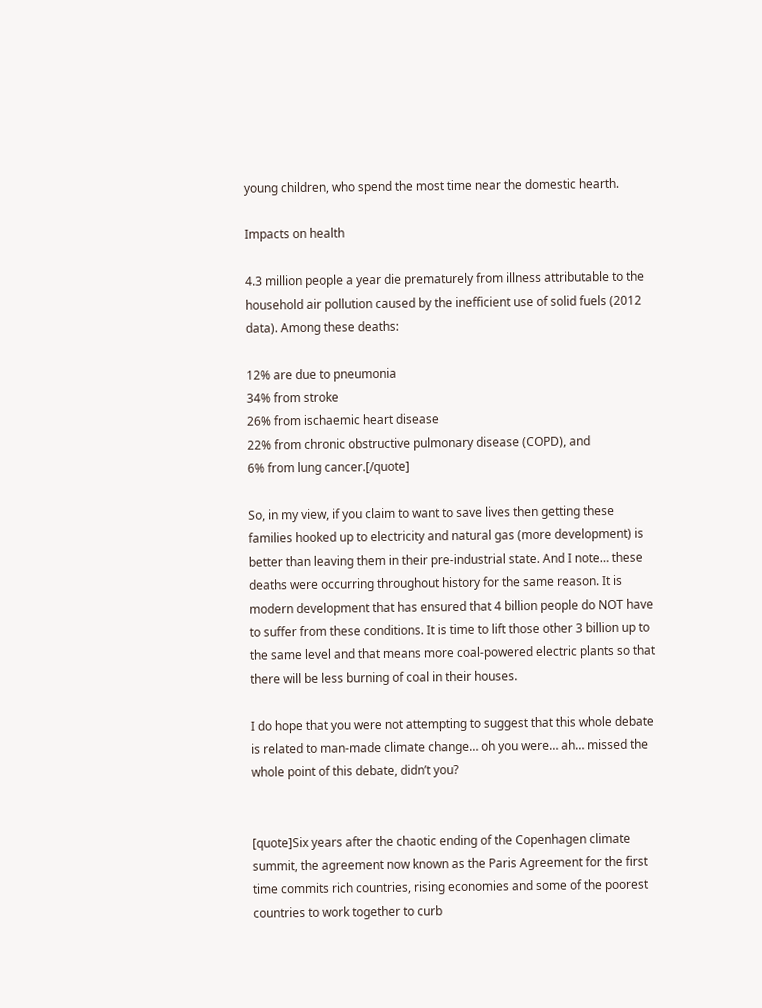young children, who spend the most time near the domestic hearth.

Impacts on health

4.3 million people a year die prematurely from illness attributable to the household air pollution caused by the inefficient use of solid fuels (2012 data). Among these deaths:

12% are due to pneumonia
34% from stroke
26% from ischaemic heart disease
22% from chronic obstructive pulmonary disease (COPD), and
6% from lung cancer.[/quote]

So, in my view, if you claim to want to save lives then getting these families hooked up to electricity and natural gas (more development) is better than leaving them in their pre-industrial state. And I note… these deaths were occurring throughout history for the same reason. It is modern development that has ensured that 4 billion people do NOT have to suffer from these conditions. It is time to lift those other 3 billion up to the same level and that means more coal-powered electric plants so that there will be less burning of coal in their houses.

I do hope that you were not attempting to suggest that this whole debate is related to man-made climate change… oh you were… ah… missed the whole point of this debate, didn’t you?


[quote]Six years after the chaotic ending of the Copenhagen climate summit, the agreement now known as the Paris Agreement for the first time commits rich countries, rising economies and some of the poorest countries to work together to curb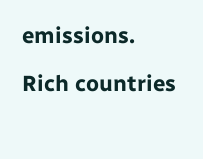emissions.

Rich countries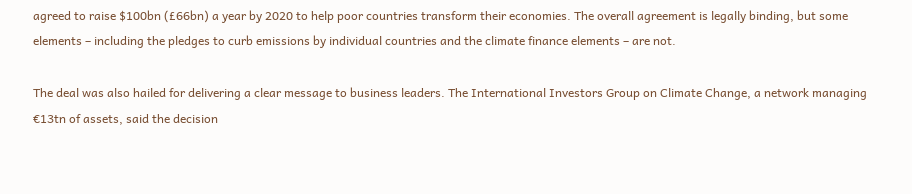agreed to raise $100bn (£66bn) a year by 2020 to help poor countries transform their economies. The overall agreement is legally binding, but some elements – including the pledges to curb emissions by individual countries and the climate finance elements – are not.

The deal was also hailed for delivering a clear message to business leaders. The International Investors Group on Climate Change, a network managing €13tn of assets, said the decision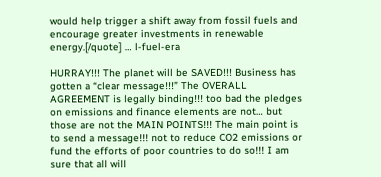would help trigger a shift away from fossil fuels and encourage greater investments in renewable energy.[/quote] … l-fuel-era

HURRAY!!! The planet will be SAVED!!! Business has gotten a “clear message!!!” The OVERALL AGREEMENT is legally binding!!! too bad the pledges on emissions and finance elements are not… but those are not the MAIN POINTS!!! The main point is to send a message!!! not to reduce CO2 emissions or fund the efforts of poor countries to do so!!! I am sure that all will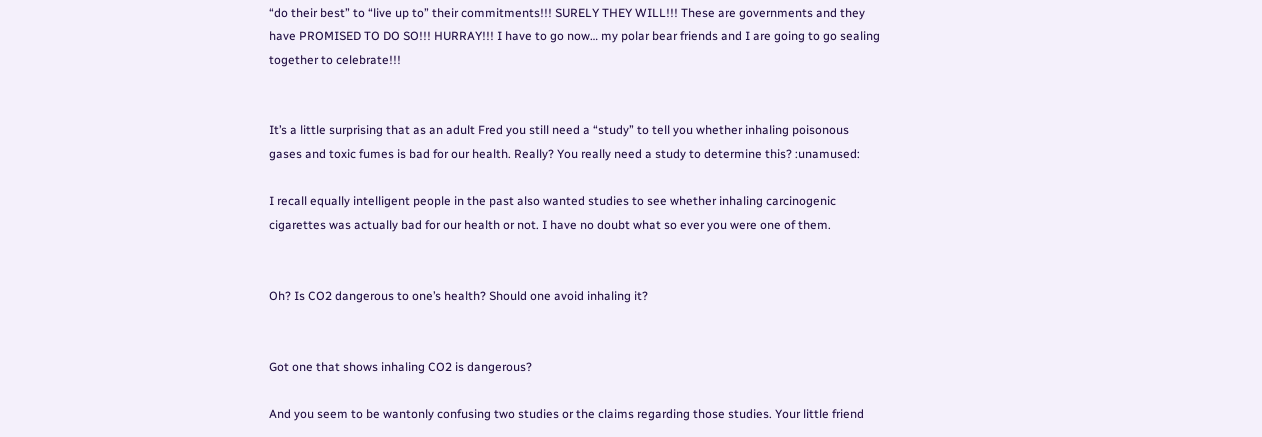“do their best” to “live up to” their commitments!!! SURELY THEY WILL!!! These are governments and they have PROMISED TO DO SO!!! HURRAY!!! I have to go now… my polar bear friends and I are going to go sealing together to celebrate!!!


It’s a little surprising that as an adult Fred you still need a “study” to tell you whether inhaling poisonous gases and toxic fumes is bad for our health. Really? You really need a study to determine this? :unamused:

I recall equally intelligent people in the past also wanted studies to see whether inhaling carcinogenic cigarettes was actually bad for our health or not. I have no doubt what so ever you were one of them.


Oh? Is CO2 dangerous to one’s health? Should one avoid inhaling it?


Got one that shows inhaling CO2 is dangerous?

And you seem to be wantonly confusing two studies or the claims regarding those studies. Your little friend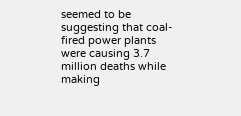seemed to be suggesting that coal-fired power plants were causing 3.7 million deaths while making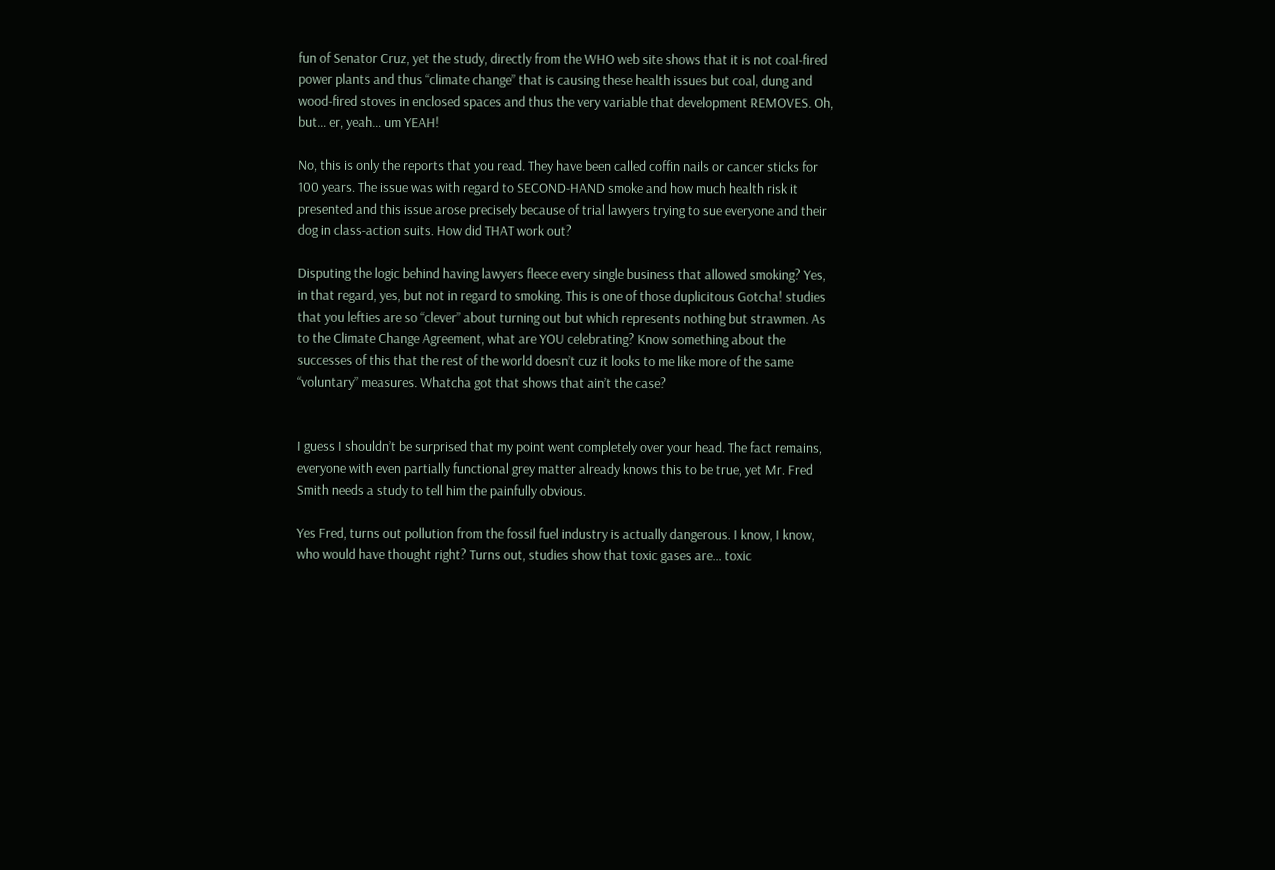fun of Senator Cruz, yet the study, directly from the WHO web site shows that it is not coal-fired power plants and thus “climate change” that is causing these health issues but coal, dung and wood-fired stoves in enclosed spaces and thus the very variable that development REMOVES. Oh, but… er, yeah… um YEAH!

No, this is only the reports that you read. They have been called coffin nails or cancer sticks for 100 years. The issue was with regard to SECOND-HAND smoke and how much health risk it presented and this issue arose precisely because of trial lawyers trying to sue everyone and their dog in class-action suits. How did THAT work out?

Disputing the logic behind having lawyers fleece every single business that allowed smoking? Yes, in that regard, yes, but not in regard to smoking. This is one of those duplicitous Gotcha! studies that you lefties are so “clever” about turning out but which represents nothing but strawmen. As to the Climate Change Agreement, what are YOU celebrating? Know something about the successes of this that the rest of the world doesn’t cuz it looks to me like more of the same “voluntary” measures. Whatcha got that shows that ain’t the case?


I guess I shouldn’t be surprised that my point went completely over your head. The fact remains, everyone with even partially functional grey matter already knows this to be true, yet Mr. Fred Smith needs a study to tell him the painfully obvious.

Yes Fred, turns out pollution from the fossil fuel industry is actually dangerous. I know, I know, who would have thought right? Turns out, studies show that toxic gases are… toxic